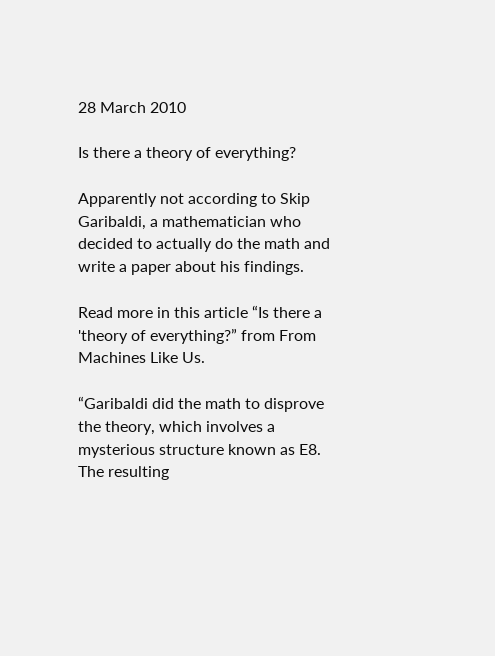28 March 2010

Is there a theory of everything?

Apparently not according to Skip Garibaldi, a mathematician who decided to actually do the math and write a paper about his findings.

Read more in this article “Is there a 'theory of everything?” from From Machines Like Us.

“Garibaldi did the math to disprove the theory, which involves a mysterious structure known as E8. The resulting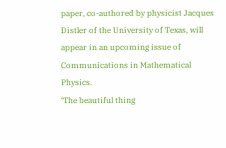paper, co-authored by physicist Jacques Distler of the University of Texas, will appear in an upcoming issue of Communications in Mathematical Physics.
‘The beautiful thing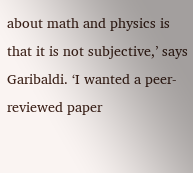about math and physics is that it is not subjective,’ says Garibaldi. ‘I wanted a peer-reviewed paper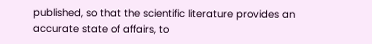published, so that the scientific literature provides an accurate state of affairs, to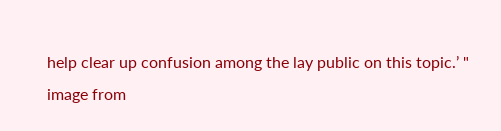help clear up confusion among the lay public on this topic.’ "
image from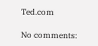Ted.com

No comments: